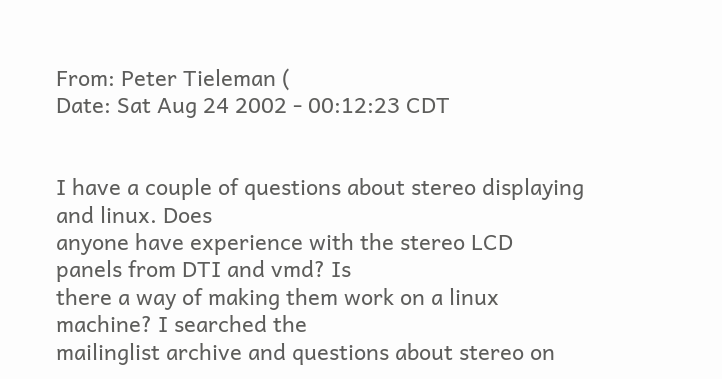From: Peter Tieleman (
Date: Sat Aug 24 2002 - 00:12:23 CDT


I have a couple of questions about stereo displaying and linux. Does
anyone have experience with the stereo LCD panels from DTI and vmd? Is
there a way of making them work on a linux machine? I searched the
mailinglist archive and questions about stereo on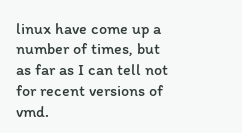linux have come up a
number of times, but as far as I can tell not for recent versions of
vmd.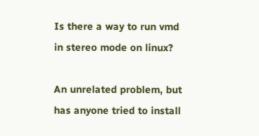Is there a way to run vmd in stereo mode on linux?

An unrelated problem, but has anyone tried to install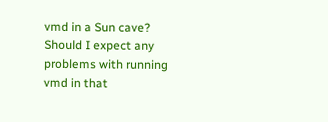vmd in a Sun cave?
Should I expect any problems with running vmd in that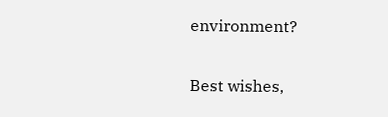environment?

Best wishes,